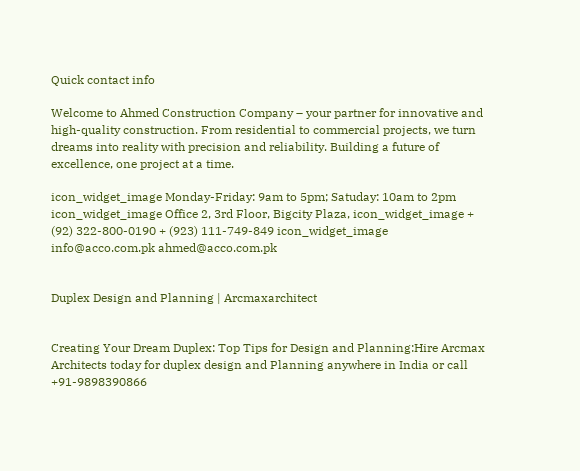Quick contact info

Welcome to Ahmed Construction Company – your partner for innovative and high-quality construction. From residential to commercial projects, we turn dreams into reality with precision and reliability. Building a future of excellence, one project at a time.

icon_widget_image Monday-Friday: 9am to 5pm; Satuday: 10am to 2pm icon_widget_image Office 2, 3rd Floor, Bigcity Plaza, icon_widget_image + (92) 322-800-0190 + (923) 111-749-849 icon_widget_image info@acco.com.pk ahmed@acco.com.pk


Duplex Design and Planning | Arcmaxarchitect


Creating Your Dream Duplex: Top Tips for Design and Planning:Hire Arcmax Architects today for duplex design and Planning anywhere in India or call +91-9898390866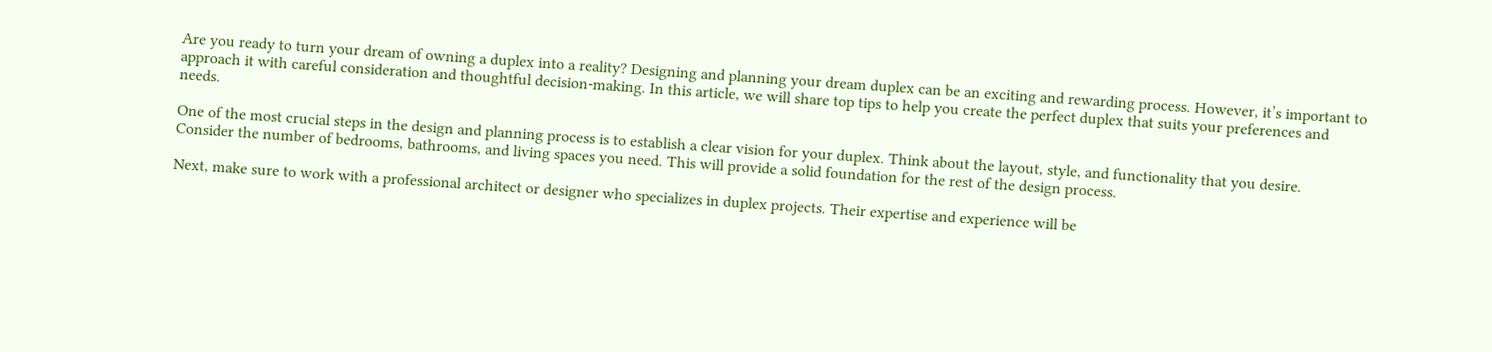Are you ready to turn your dream of owning a duplex into a reality? Designing and planning your dream duplex can be an exciting and rewarding process. However, it’s important to approach it with careful consideration and thoughtful decision-making. In this article, we will share top tips to help you create the perfect duplex that suits your preferences and needs.

One of the most crucial steps in the design and planning process is to establish a clear vision for your duplex. Think about the layout, style, and functionality that you desire. Consider the number of bedrooms, bathrooms, and living spaces you need. This will provide a solid foundation for the rest of the design process.

Next, make sure to work with a professional architect or designer who specializes in duplex projects. Their expertise and experience will be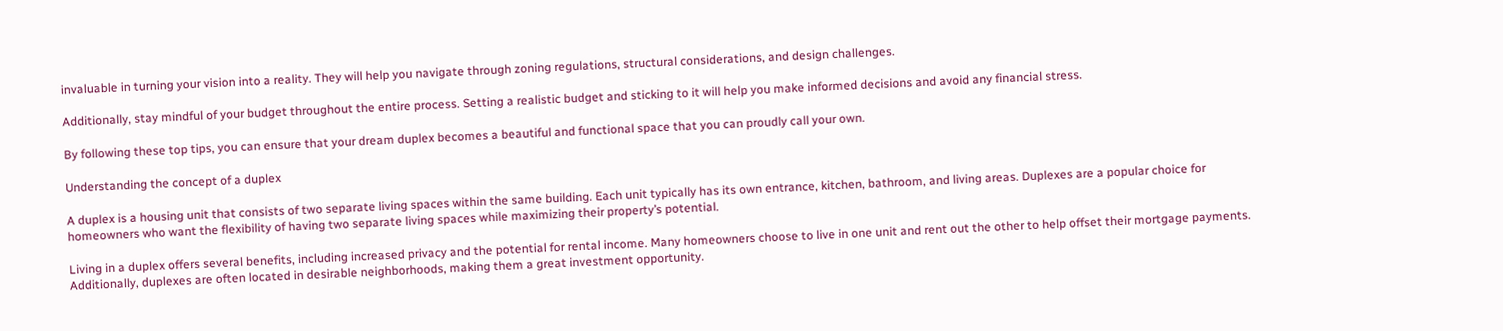invaluable in turning your vision into a reality. They will help you navigate through zoning regulations, structural considerations, and design challenges.

Additionally, stay mindful of your budget throughout the entire process. Setting a realistic budget and sticking to it will help you make informed decisions and avoid any financial stress.

By following these top tips, you can ensure that your dream duplex becomes a beautiful and functional space that you can proudly call your own.

Understanding the concept of a duplex

A duplex is a housing unit that consists of two separate living spaces within the same building. Each unit typically has its own entrance, kitchen, bathroom, and living areas. Duplexes are a popular choice for homeowners who want the flexibility of having two separate living spaces while maximizing their property’s potential.

Living in a duplex offers several benefits, including increased privacy and the potential for rental income. Many homeowners choose to live in one unit and rent out the other to help offset their mortgage payments. Additionally, duplexes are often located in desirable neighborhoods, making them a great investment opportunity.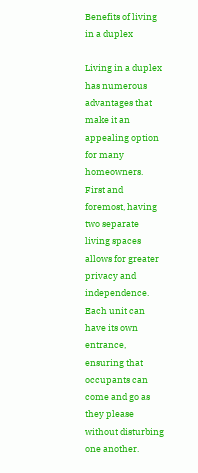Benefits of living in a duplex

Living in a duplex has numerous advantages that make it an appealing option for many homeowners. First and foremost, having two separate living spaces allows for greater privacy and independence. Each unit can have its own entrance, ensuring that occupants can come and go as they please without disturbing one another.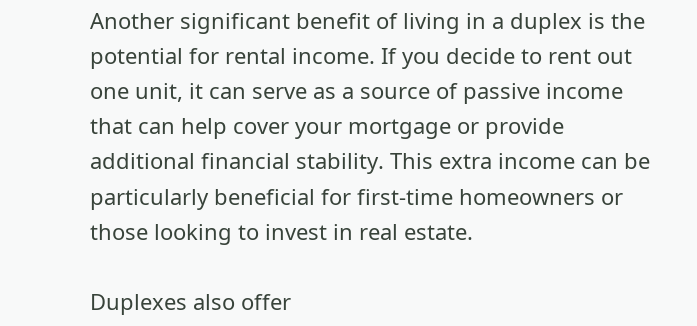Another significant benefit of living in a duplex is the potential for rental income. If you decide to rent out one unit, it can serve as a source of passive income that can help cover your mortgage or provide additional financial stability. This extra income can be particularly beneficial for first-time homeowners or those looking to invest in real estate.

Duplexes also offer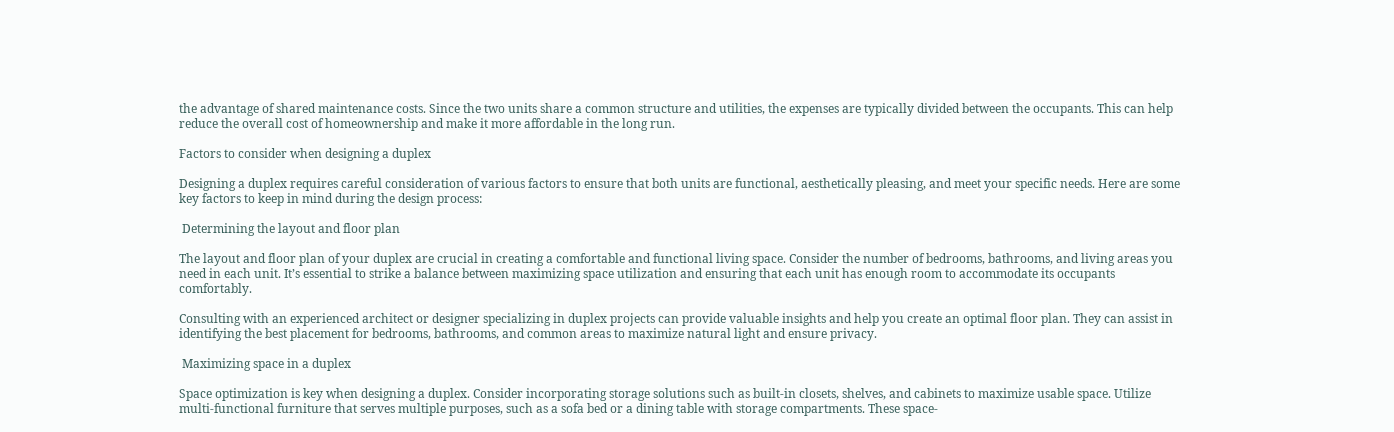the advantage of shared maintenance costs. Since the two units share a common structure and utilities, the expenses are typically divided between the occupants. This can help reduce the overall cost of homeownership and make it more affordable in the long run.

Factors to consider when designing a duplex

Designing a duplex requires careful consideration of various factors to ensure that both units are functional, aesthetically pleasing, and meet your specific needs. Here are some key factors to keep in mind during the design process:

 Determining the layout and floor plan

The layout and floor plan of your duplex are crucial in creating a comfortable and functional living space. Consider the number of bedrooms, bathrooms, and living areas you need in each unit. It’s essential to strike a balance between maximizing space utilization and ensuring that each unit has enough room to accommodate its occupants comfortably.

Consulting with an experienced architect or designer specializing in duplex projects can provide valuable insights and help you create an optimal floor plan. They can assist in identifying the best placement for bedrooms, bathrooms, and common areas to maximize natural light and ensure privacy.

 Maximizing space in a duplex

Space optimization is key when designing a duplex. Consider incorporating storage solutions such as built-in closets, shelves, and cabinets to maximize usable space. Utilize multi-functional furniture that serves multiple purposes, such as a sofa bed or a dining table with storage compartments. These space-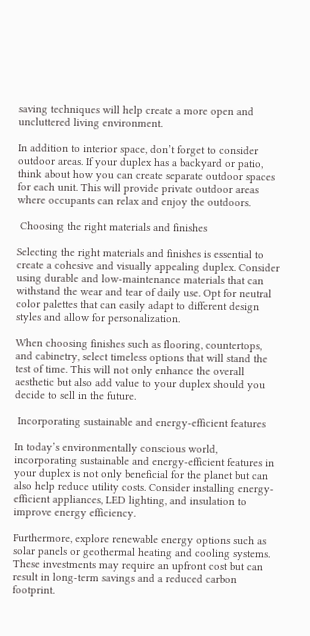saving techniques will help create a more open and uncluttered living environment.

In addition to interior space, don’t forget to consider outdoor areas. If your duplex has a backyard or patio, think about how you can create separate outdoor spaces for each unit. This will provide private outdoor areas where occupants can relax and enjoy the outdoors.

 Choosing the right materials and finishes

Selecting the right materials and finishes is essential to create a cohesive and visually appealing duplex. Consider using durable and low-maintenance materials that can withstand the wear and tear of daily use. Opt for neutral color palettes that can easily adapt to different design styles and allow for personalization.

When choosing finishes such as flooring, countertops, and cabinetry, select timeless options that will stand the test of time. This will not only enhance the overall aesthetic but also add value to your duplex should you decide to sell in the future.

 Incorporating sustainable and energy-efficient features

In today’s environmentally conscious world, incorporating sustainable and energy-efficient features in your duplex is not only beneficial for the planet but can also help reduce utility costs. Consider installing energy-efficient appliances, LED lighting, and insulation to improve energy efficiency.

Furthermore, explore renewable energy options such as solar panels or geothermal heating and cooling systems. These investments may require an upfront cost but can result in long-term savings and a reduced carbon footprint.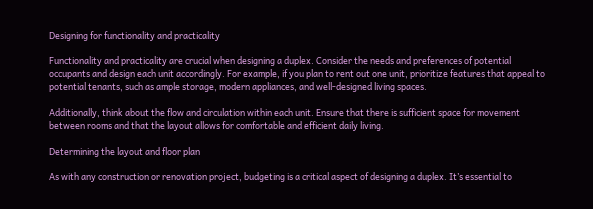Designing for functionality and practicality

Functionality and practicality are crucial when designing a duplex. Consider the needs and preferences of potential occupants and design each unit accordingly. For example, if you plan to rent out one unit, prioritize features that appeal to potential tenants, such as ample storage, modern appliances, and well-designed living spaces.

Additionally, think about the flow and circulation within each unit. Ensure that there is sufficient space for movement between rooms and that the layout allows for comfortable and efficient daily living.

Determining the layout and floor plan

As with any construction or renovation project, budgeting is a critical aspect of designing a duplex. It’s essential to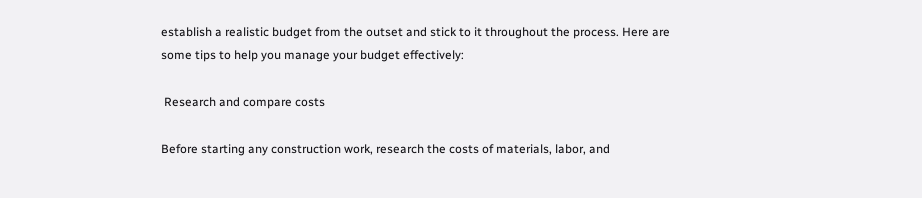establish a realistic budget from the outset and stick to it throughout the process. Here are some tips to help you manage your budget effectively:

 Research and compare costs

Before starting any construction work, research the costs of materials, labor, and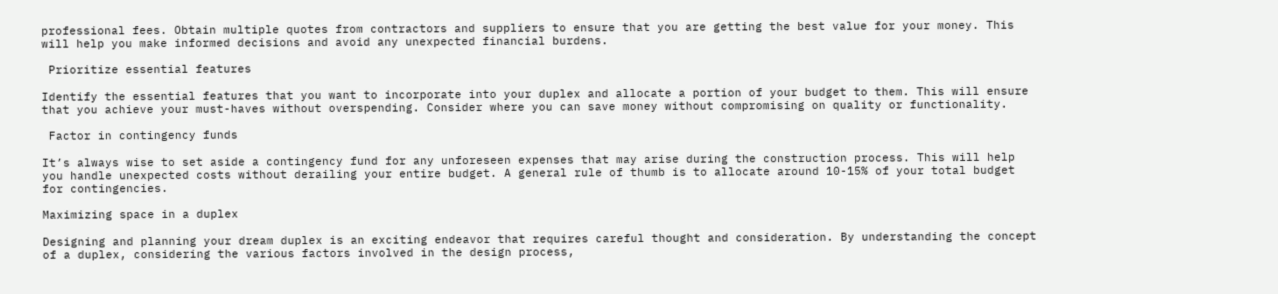professional fees. Obtain multiple quotes from contractors and suppliers to ensure that you are getting the best value for your money. This will help you make informed decisions and avoid any unexpected financial burdens.

 Prioritize essential features

Identify the essential features that you want to incorporate into your duplex and allocate a portion of your budget to them. This will ensure that you achieve your must-haves without overspending. Consider where you can save money without compromising on quality or functionality.

 Factor in contingency funds

It’s always wise to set aside a contingency fund for any unforeseen expenses that may arise during the construction process. This will help you handle unexpected costs without derailing your entire budget. A general rule of thumb is to allocate around 10-15% of your total budget for contingencies.

Maximizing space in a duplex

Designing and planning your dream duplex is an exciting endeavor that requires careful thought and consideration. By understanding the concept of a duplex, considering the various factors involved in the design process,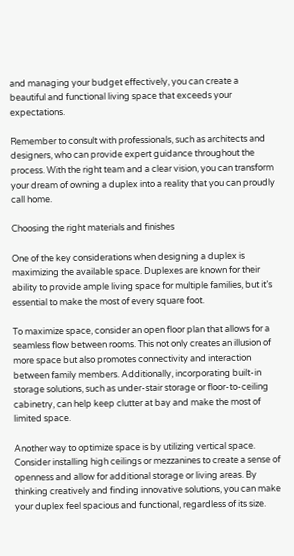and managing your budget effectively, you can create a beautiful and functional living space that exceeds your expectations.

Remember to consult with professionals, such as architects and designers, who can provide expert guidance throughout the process. With the right team and a clear vision, you can transform your dream of owning a duplex into a reality that you can proudly call home.

Choosing the right materials and finishes

One of the key considerations when designing a duplex is maximizing the available space. Duplexes are known for their ability to provide ample living space for multiple families, but it’s essential to make the most of every square foot.

To maximize space, consider an open floor plan that allows for a seamless flow between rooms. This not only creates an illusion of more space but also promotes connectivity and interaction between family members. Additionally, incorporating built-in storage solutions, such as under-stair storage or floor-to-ceiling cabinetry, can help keep clutter at bay and make the most of limited space.

Another way to optimize space is by utilizing vertical space. Consider installing high ceilings or mezzanines to create a sense of openness and allow for additional storage or living areas. By thinking creatively and finding innovative solutions, you can make your duplex feel spacious and functional, regardless of its size.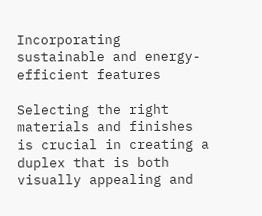Incorporating sustainable and energy-efficient features

Selecting the right materials and finishes is crucial in creating a duplex that is both visually appealing and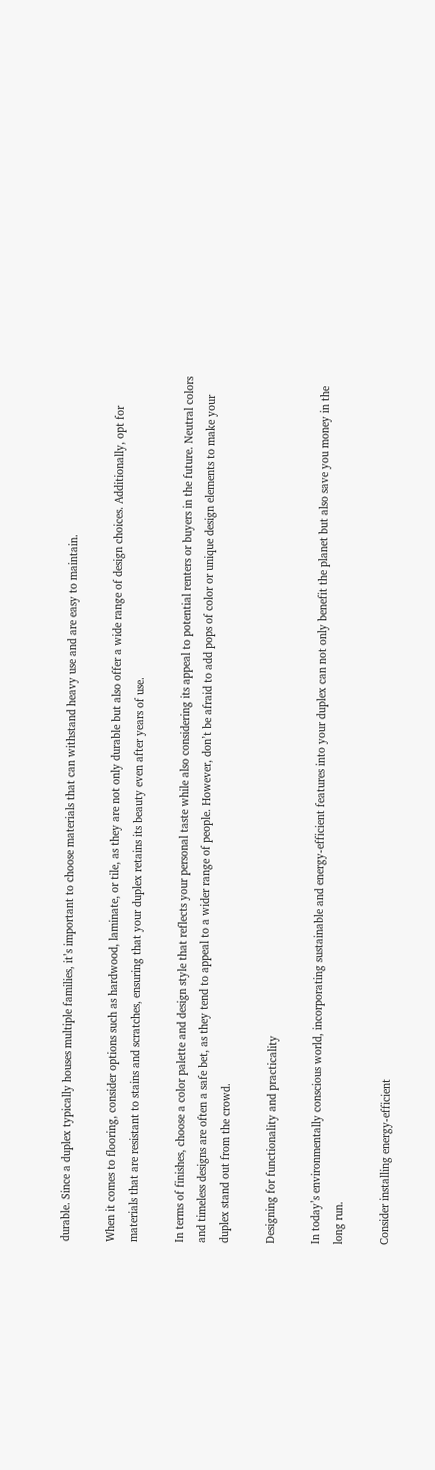durable. Since a duplex typically houses multiple families, it’s important to choose materials that can withstand heavy use and are easy to maintain.

When it comes to flooring, consider options such as hardwood, laminate, or tile, as they are not only durable but also offer a wide range of design choices. Additionally, opt for materials that are resistant to stains and scratches, ensuring that your duplex retains its beauty even after years of use.

In terms of finishes, choose a color palette and design style that reflects your personal taste while also considering its appeal to potential renters or buyers in the future. Neutral colors and timeless designs are often a safe bet, as they tend to appeal to a wider range of people. However, don’t be afraid to add pops of color or unique design elements to make your duplex stand out from the crowd.

Designing for functionality and practicality

In today’s environmentally conscious world, incorporating sustainable and energy-efficient features into your duplex can not only benefit the planet but also save you money in the long run.

Consider installing energy-efficient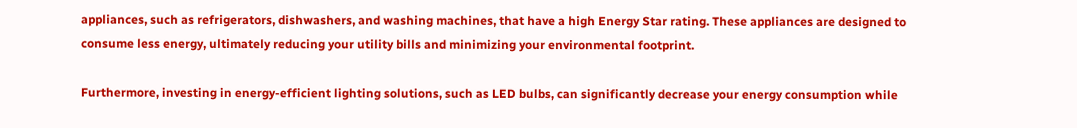appliances, such as refrigerators, dishwashers, and washing machines, that have a high Energy Star rating. These appliances are designed to consume less energy, ultimately reducing your utility bills and minimizing your environmental footprint.

Furthermore, investing in energy-efficient lighting solutions, such as LED bulbs, can significantly decrease your energy consumption while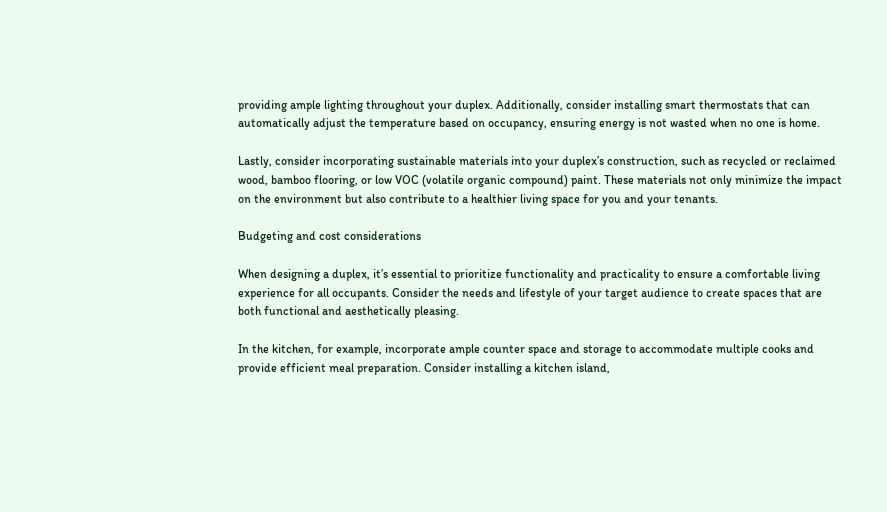providing ample lighting throughout your duplex. Additionally, consider installing smart thermostats that can automatically adjust the temperature based on occupancy, ensuring energy is not wasted when no one is home.

Lastly, consider incorporating sustainable materials into your duplex’s construction, such as recycled or reclaimed wood, bamboo flooring, or low VOC (volatile organic compound) paint. These materials not only minimize the impact on the environment but also contribute to a healthier living space for you and your tenants.

Budgeting and cost considerations

When designing a duplex, it’s essential to prioritize functionality and practicality to ensure a comfortable living experience for all occupants. Consider the needs and lifestyle of your target audience to create spaces that are both functional and aesthetically pleasing.

In the kitchen, for example, incorporate ample counter space and storage to accommodate multiple cooks and provide efficient meal preparation. Consider installing a kitchen island,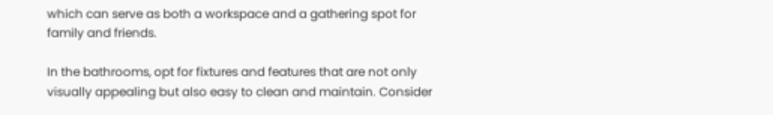which can serve as both a workspace and a gathering spot for family and friends.

In the bathrooms, opt for fixtures and features that are not only visually appealing but also easy to clean and maintain. Consider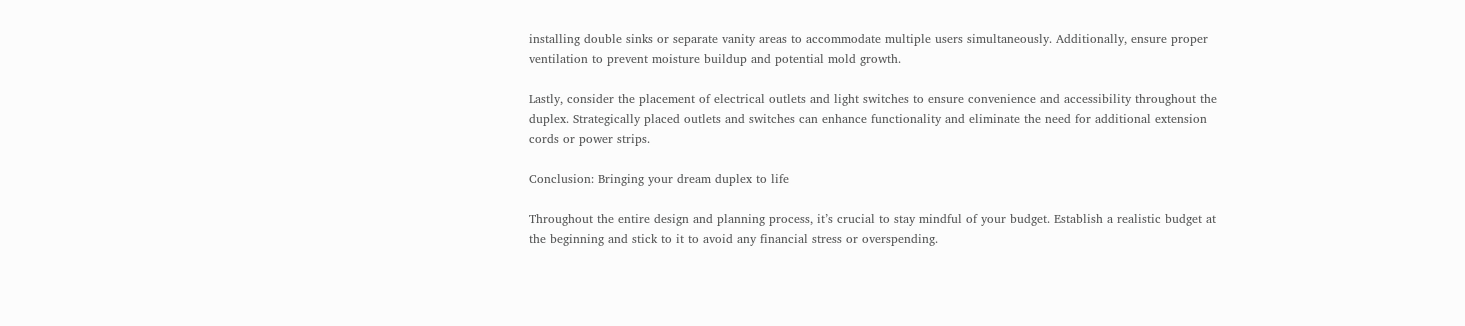installing double sinks or separate vanity areas to accommodate multiple users simultaneously. Additionally, ensure proper ventilation to prevent moisture buildup and potential mold growth.

Lastly, consider the placement of electrical outlets and light switches to ensure convenience and accessibility throughout the duplex. Strategically placed outlets and switches can enhance functionality and eliminate the need for additional extension cords or power strips.

Conclusion: Bringing your dream duplex to life

Throughout the entire design and planning process, it’s crucial to stay mindful of your budget. Establish a realistic budget at the beginning and stick to it to avoid any financial stress or overspending.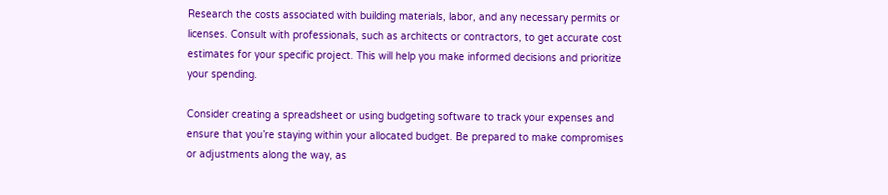Research the costs associated with building materials, labor, and any necessary permits or licenses. Consult with professionals, such as architects or contractors, to get accurate cost estimates for your specific project. This will help you make informed decisions and prioritize your spending.

Consider creating a spreadsheet or using budgeting software to track your expenses and ensure that you’re staying within your allocated budget. Be prepared to make compromises or adjustments along the way, as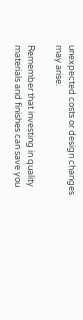unexpected costs or design changes may arise.

Remember that investing in quality materials and finishes can save you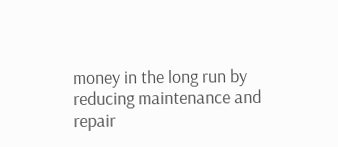money in the long run by reducing maintenance and repair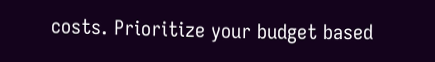costs. Prioritize your budget based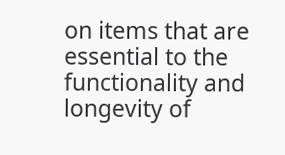on items that are essential to the functionality and longevity of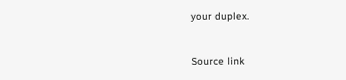your duplex.


Source link